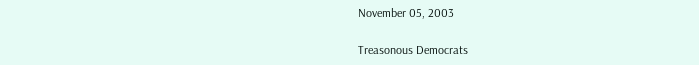November 05, 2003

Treasonous Democrats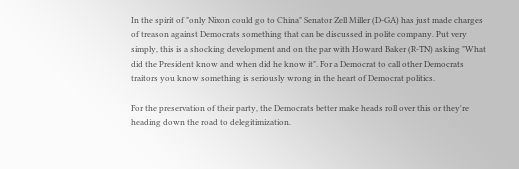In the spirit of "only Nixon could go to China" Senator Zell Miller (D-GA) has just made charges of treason against Democrats something that can be discussed in polite company. Put very simply, this is a shocking development and on the par with Howard Baker (R-TN) asking "What did the President know and when did he know it". For a Democrat to call other Democrats traitors you know something is seriously wrong in the heart of Democrat politics.

For the preservation of their party, the Democrats better make heads roll over this or they're heading down the road to delegitimization.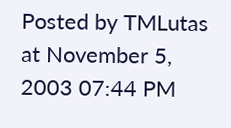Posted by TMLutas at November 5, 2003 07:44 PM